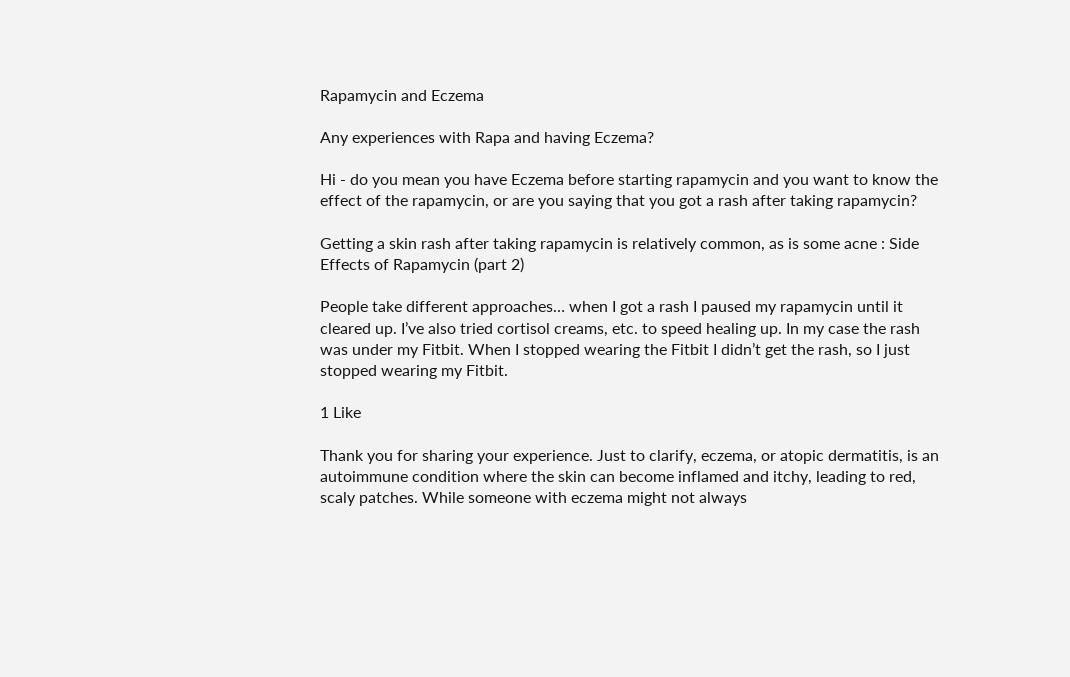Rapamycin and Eczema

Any experiences with Rapa and having Eczema?

Hi - do you mean you have Eczema before starting rapamycin and you want to know the effect of the rapamycin, or are you saying that you got a rash after taking rapamycin?

Getting a skin rash after taking rapamycin is relatively common, as is some acne : Side Effects of Rapamycin (part 2)

People take different approaches… when I got a rash I paused my rapamycin until it cleared up. I’ve also tried cortisol creams, etc. to speed healing up. In my case the rash was under my Fitbit. When I stopped wearing the Fitbit I didn’t get the rash, so I just stopped wearing my Fitbit.

1 Like

Thank you for sharing your experience. Just to clarify, eczema, or atopic dermatitis, is an autoimmune condition where the skin can become inflamed and itchy, leading to red, scaly patches. While someone with eczema might not always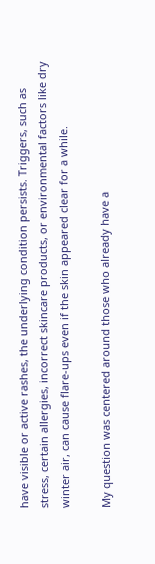have visible or active rashes, the underlying condition persists. Triggers, such as stress, certain allergies, incorrect skincare products, or environmental factors like dry winter air, can cause flare-ups even if the skin appeared clear for a while.

My question was centered around those who already have a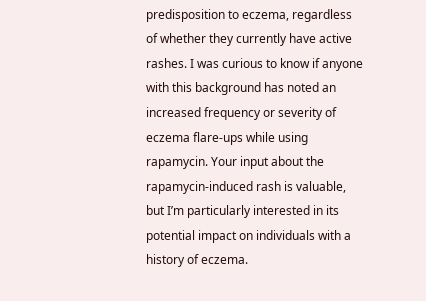predisposition to eczema, regardless of whether they currently have active rashes. I was curious to know if anyone with this background has noted an increased frequency or severity of eczema flare-ups while using rapamycin. Your input about the rapamycin-induced rash is valuable, but I’m particularly interested in its potential impact on individuals with a history of eczema.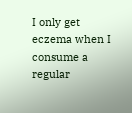I only get eczema when I consume a regular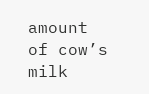amount of cow’s milk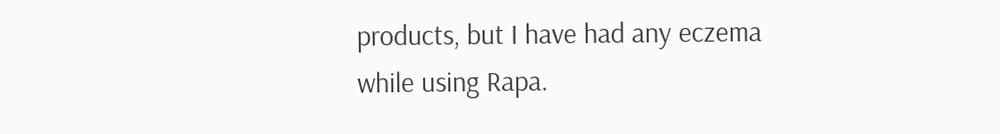products, but I have had any eczema while using Rapa.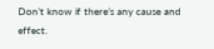Don’t know if there’s any cause and effect.